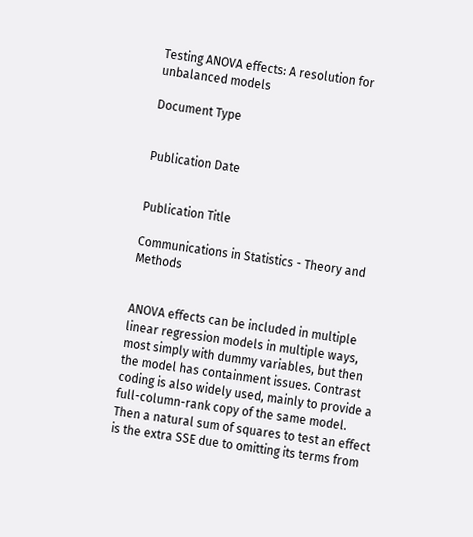Testing ANOVA effects: A resolution for unbalanced models

Document Type


Publication Date


Publication Title

Communications in Statistics - Theory and Methods


ANOVA effects can be included in multiple linear regression models in multiple ways, most simply with dummy variables, but then the model has containment issues. Contrast coding is also widely used, mainly to provide a full-column-rank copy of the same model. Then a natural sum of squares to test an effect is the extra SSE due to omitting its terms from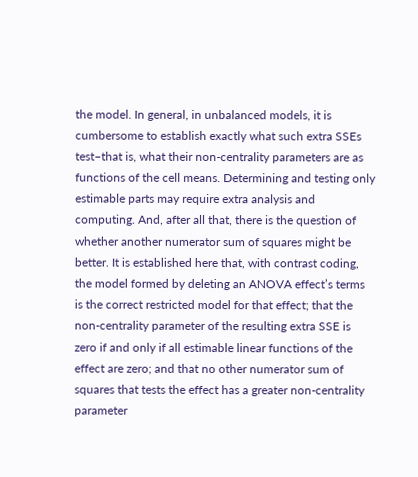the model. In general, in unbalanced models, it is cumbersome to establish exactly what such extra SSEs test–that is, what their non-centrality parameters are as functions of the cell means. Determining and testing only estimable parts may require extra analysis and computing. And, after all that, there is the question of whether another numerator sum of squares might be better. It is established here that, with contrast coding, the model formed by deleting an ANOVA effect’s terms is the correct restricted model for that effect; that the non-centrality parameter of the resulting extra SSE is zero if and only if all estimable linear functions of the effect are zero; and that no other numerator sum of squares that tests the effect has a greater non-centrality parameter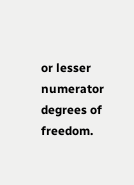or lesser numerator degrees of freedom.